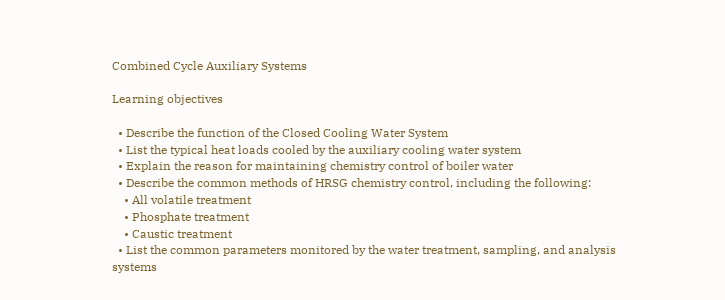Combined Cycle Auxiliary Systems

Learning objectives

  • Describe the function of the Closed Cooling Water System
  • List the typical heat loads cooled by the auxiliary cooling water system
  • Explain the reason for maintaining chemistry control of boiler water
  • Describe the common methods of HRSG chemistry control, including the following:
    • All volatile treatment
    • Phosphate treatment
    • Caustic treatment
  • List the common parameters monitored by the water treatment, sampling, and analysis systems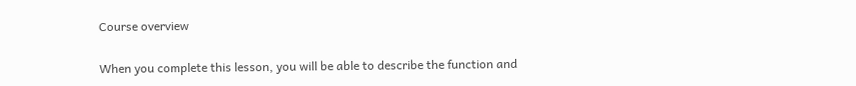Course overview

When you complete this lesson, you will be able to describe the function and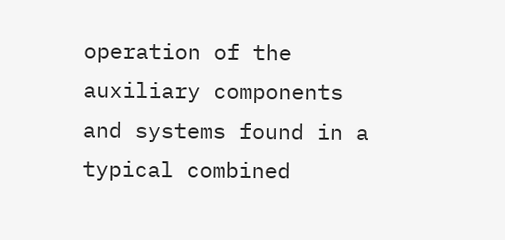operation of the auxiliary components and systems found in a typical combined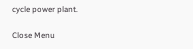cycle power plant.

Close Menu